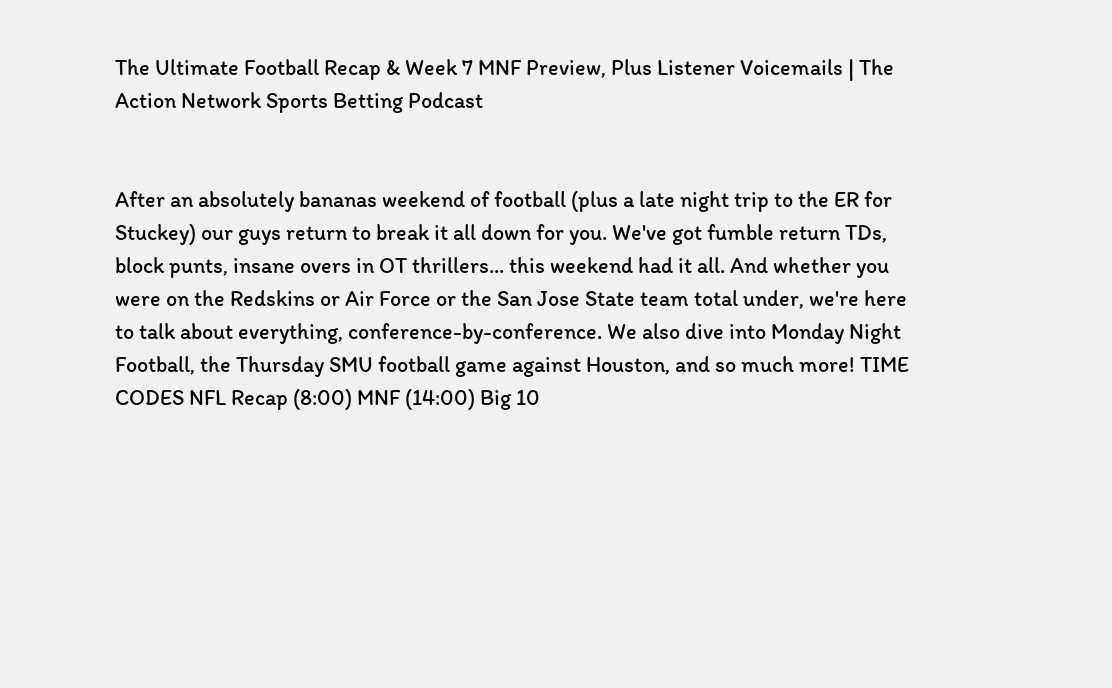The Ultimate Football Recap & Week 7 MNF Preview, Plus Listener Voicemails | The Action Network Sports Betting Podcast


After an absolutely bananas weekend of football (plus a late night trip to the ER for Stuckey) our guys return to break it all down for you. We've got fumble return TDs, block punts, insane overs in OT thrillers... this weekend had it all. And whether you were on the Redskins or Air Force or the San Jose State team total under, we're here to talk about everything, conference-by-conference. We also dive into Monday Night Football, the Thursday SMU football game against Houston, and so much more! TIME CODES NFL Recap (8:00) MNF (14:00) Big 10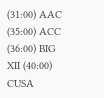(31:00) AAC (35:00) ACC (36:00) BIG XII (40:00) CUSA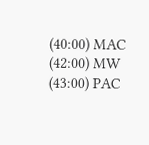(40:00) MAC (42:00) MW (43:00) PAC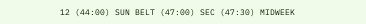12 (44:00) SUN BELT (47:00) SEC (47:30) MIDWEEK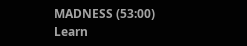MADNESS (53:00) Learn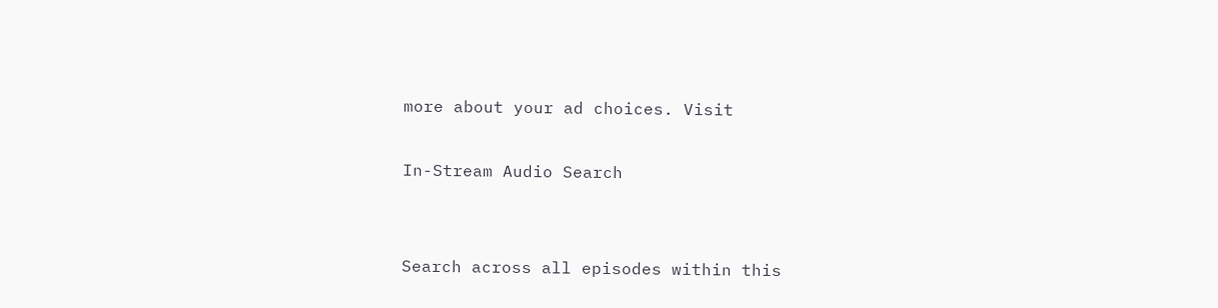more about your ad choices. Visit

In-Stream Audio Search


Search across all episodes within this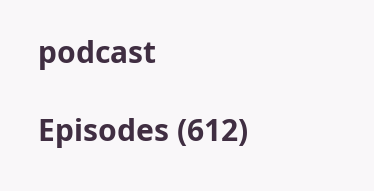podcast

Episodes (612)